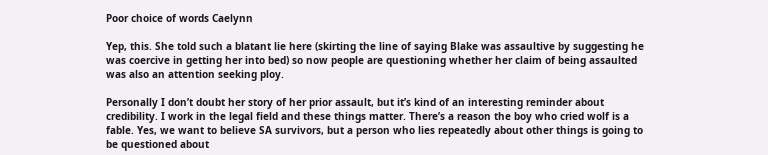Poor choice of words Caelynn

Yep, this. She told such a blatant lie here (skirting the line of saying Blake was assaultive by suggesting he was coercive in getting her into bed) so now people are questioning whether her claim of being assaulted was also an attention seeking ploy.

Personally I don’t doubt her story of her prior assault, but it’s kind of an interesting reminder about credibility. I work in the legal field and these things matter. There’s a reason the boy who cried wolf is a fable. Yes, we want to believe SA survivors, but a person who lies repeatedly about other things is going to be questioned about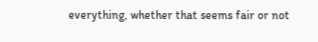everything, whether that seems fair or not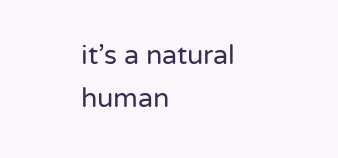it’s a natural human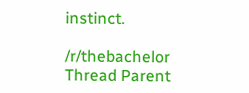instinct.

/r/thebachelor Thread Parent